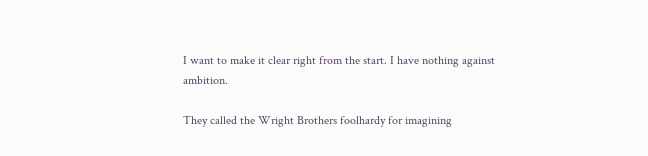I want to make it clear right from the start. I have nothing against ambition.

They called the Wright Brothers foolhardy for imagining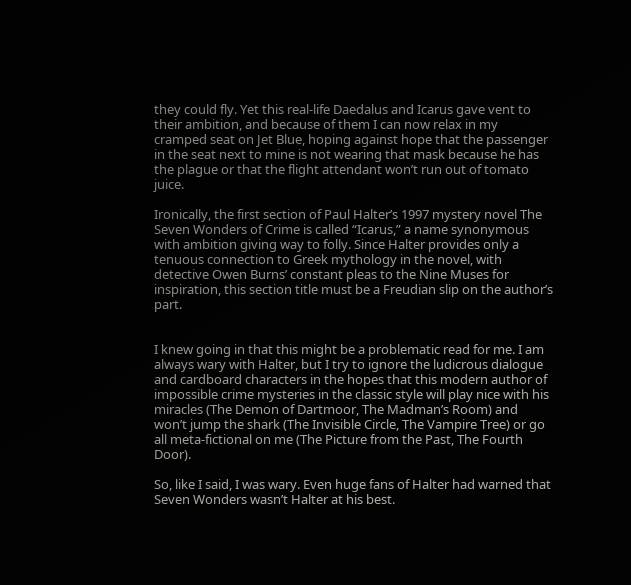they could fly. Yet this real-life Daedalus and Icarus gave vent to their ambition, and because of them I can now relax in my cramped seat on Jet Blue, hoping against hope that the passenger in the seat next to mine is not wearing that mask because he has the plague or that the flight attendant won’t run out of tomato juice.

Ironically, the first section of Paul Halter’s 1997 mystery novel The Seven Wonders of Crime is called “Icarus,” a name synonymous with ambition giving way to folly. Since Halter provides only a tenuous connection to Greek mythology in the novel, with detective Owen Burns’ constant pleas to the Nine Muses for inspiration, this section title must be a Freudian slip on the author’s part.


I knew going in that this might be a problematic read for me. I am always wary with Halter, but I try to ignore the ludicrous dialogue and cardboard characters in the hopes that this modern author of impossible crime mysteries in the classic style will play nice with his miracles (The Demon of Dartmoor, The Madman’s Room) and won’t jump the shark (The Invisible Circle, The Vampire Tree) or go all meta-fictional on me (The Picture from the Past, The Fourth Door).

So, like I said, I was wary. Even huge fans of Halter had warned that Seven Wonders wasn’t Halter at his best.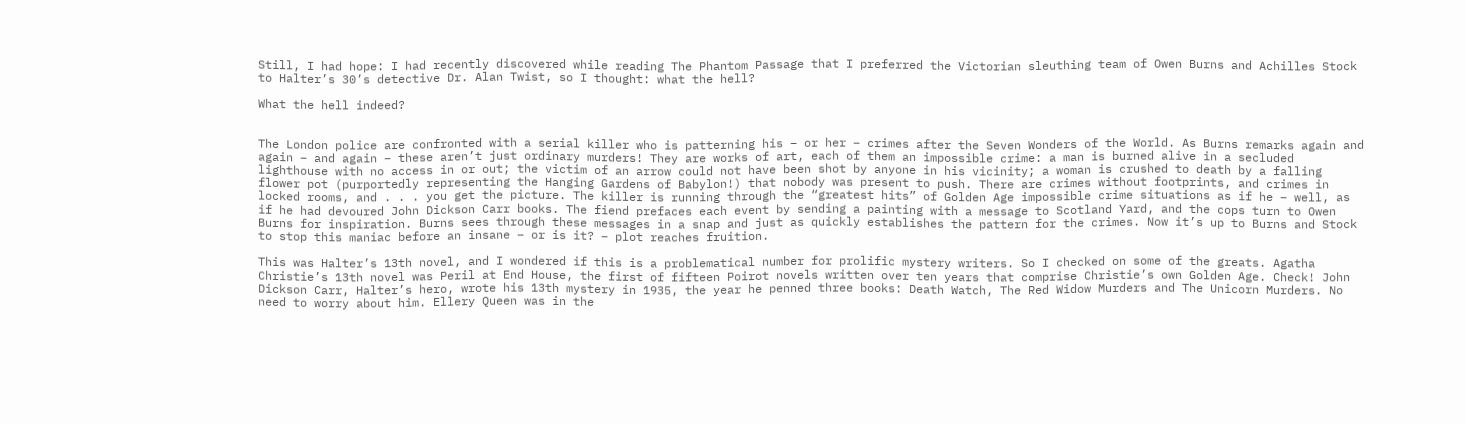Still, I had hope: I had recently discovered while reading The Phantom Passage that I preferred the Victorian sleuthing team of Owen Burns and Achilles Stock to Halter’s 30’s detective Dr. Alan Twist, so I thought: what the hell?

What the hell indeed?


The London police are confronted with a serial killer who is patterning his – or her – crimes after the Seven Wonders of the World. As Burns remarks again and again – and again – these aren’t just ordinary murders! They are works of art, each of them an impossible crime: a man is burned alive in a secluded lighthouse with no access in or out; the victim of an arrow could not have been shot by anyone in his vicinity; a woman is crushed to death by a falling flower pot (purportedly representing the Hanging Gardens of Babylon!) that nobody was present to push. There are crimes without footprints, and crimes in locked rooms, and . . . you get the picture. The killer is running through the “greatest hits” of Golden Age impossible crime situations as if he – well, as if he had devoured John Dickson Carr books. The fiend prefaces each event by sending a painting with a message to Scotland Yard, and the cops turn to Owen Burns for inspiration. Burns sees through these messages in a snap and just as quickly establishes the pattern for the crimes. Now it’s up to Burns and Stock to stop this maniac before an insane – or is it? – plot reaches fruition.

This was Halter’s 13th novel, and I wondered if this is a problematical number for prolific mystery writers. So I checked on some of the greats. Agatha Christie’s 13th novel was Peril at End House, the first of fifteen Poirot novels written over ten years that comprise Christie’s own Golden Age. Check! John Dickson Carr, Halter’s hero, wrote his 13th mystery in 1935, the year he penned three books: Death Watch, The Red Widow Murders and The Unicorn Murders. No need to worry about him. Ellery Queen was in the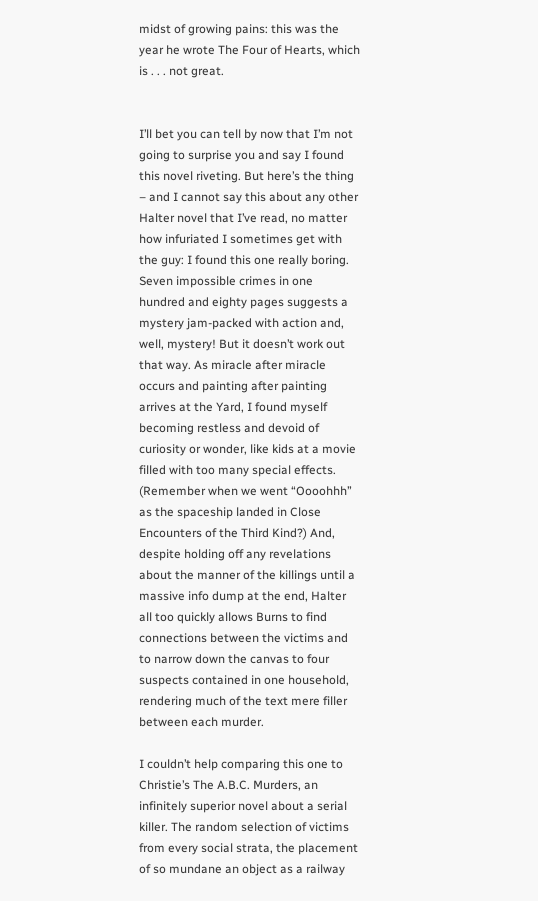midst of growing pains: this was the year he wrote The Four of Hearts, which is . . . not great.


I’ll bet you can tell by now that I’m not going to surprise you and say I found this novel riveting. But here’s the thing – and I cannot say this about any other Halter novel that I’ve read, no matter how infuriated I sometimes get with the guy: I found this one really boring. Seven impossible crimes in one hundred and eighty pages suggests a mystery jam-packed with action and, well, mystery! But it doesn’t work out that way. As miracle after miracle occurs and painting after painting arrives at the Yard, I found myself becoming restless and devoid of curiosity or wonder, like kids at a movie filled with too many special effects. (Remember when we went “Oooohhh” as the spaceship landed in Close Encounters of the Third Kind?) And, despite holding off any revelations about the manner of the killings until a massive info dump at the end, Halter all too quickly allows Burns to find connections between the victims and to narrow down the canvas to four suspects contained in one household, rendering much of the text mere filler between each murder.

I couldn’t help comparing this one to Christie’s The A.B.C. Murders, an infinitely superior novel about a serial killer. The random selection of victims from every social strata, the placement of so mundane an object as a railway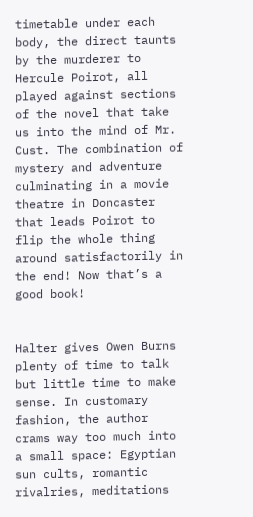timetable under each body, the direct taunts by the murderer to Hercule Poirot, all played against sections of the novel that take us into the mind of Mr. Cust. The combination of mystery and adventure culminating in a movie theatre in Doncaster that leads Poirot to flip the whole thing around satisfactorily in the end! Now that’s a good book!


Halter gives Owen Burns plenty of time to talk but little time to make sense. In customary fashion, the author crams way too much into a small space: Egyptian sun cults, romantic rivalries, meditations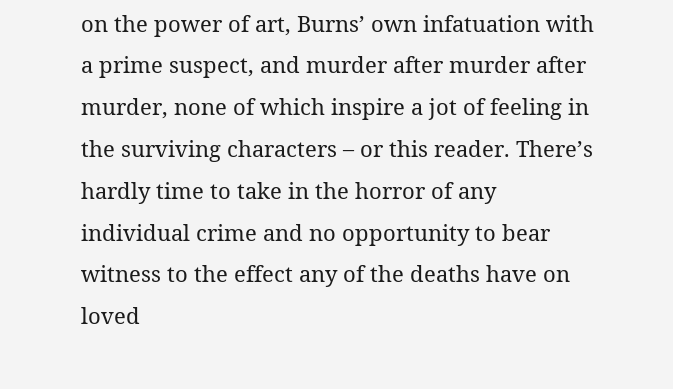on the power of art, Burns’ own infatuation with a prime suspect, and murder after murder after murder, none of which inspire a jot of feeling in the surviving characters – or this reader. There’s hardly time to take in the horror of any individual crime and no opportunity to bear witness to the effect any of the deaths have on loved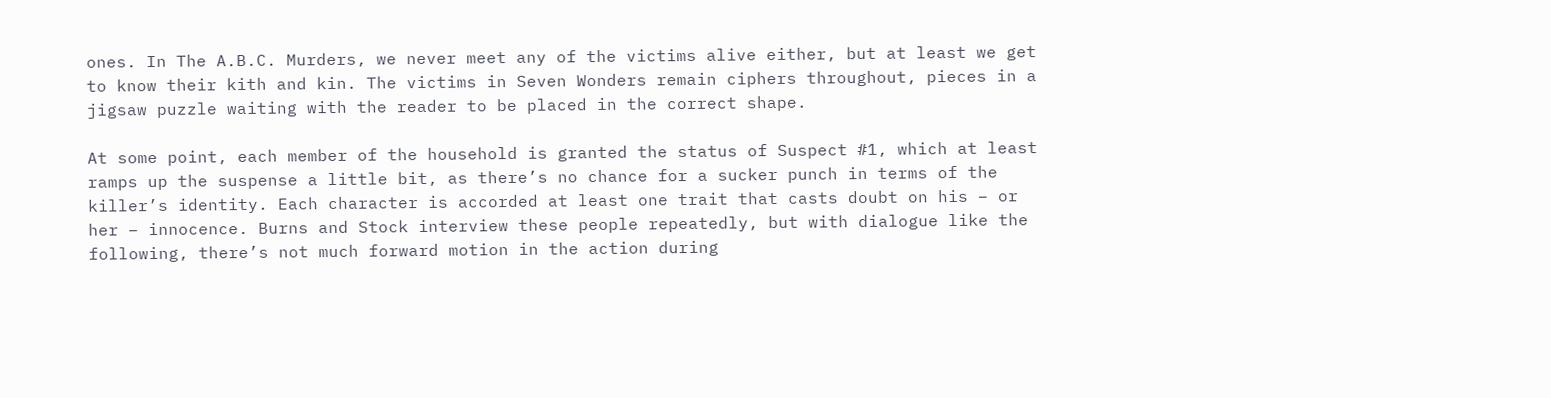ones. In The A.B.C. Murders, we never meet any of the victims alive either, but at least we get to know their kith and kin. The victims in Seven Wonders remain ciphers throughout, pieces in a jigsaw puzzle waiting with the reader to be placed in the correct shape.

At some point, each member of the household is granted the status of Suspect #1, which at least ramps up the suspense a little bit, as there’s no chance for a sucker punch in terms of the killer’s identity. Each character is accorded at least one trait that casts doubt on his – or her – innocence. Burns and Stock interview these people repeatedly, but with dialogue like the following, there’s not much forward motion in the action during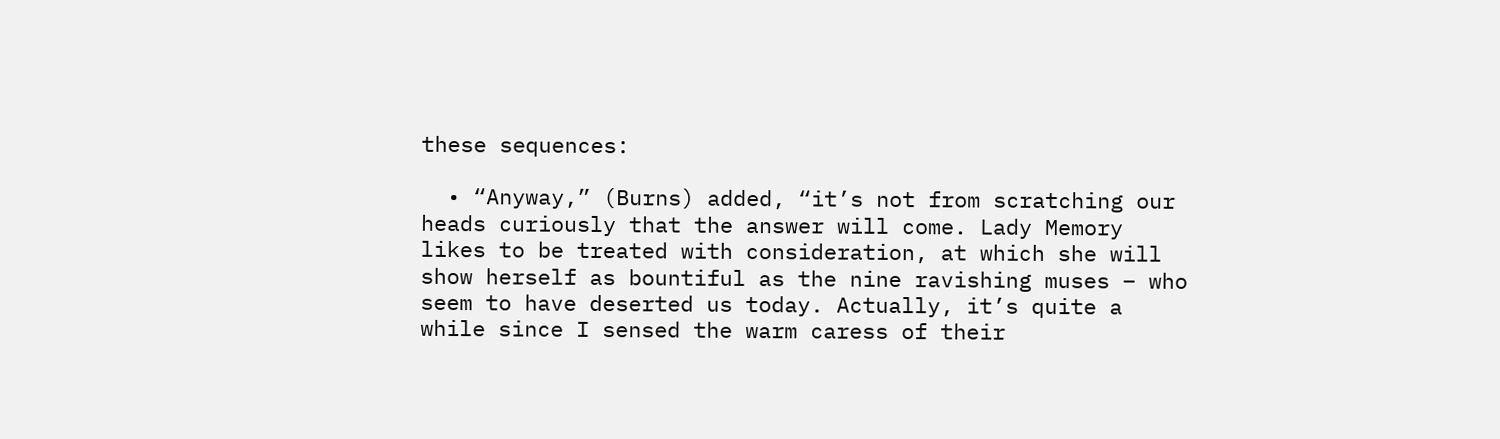these sequences:

  • “Anyway,” (Burns) added, “it’s not from scratching our heads curiously that the answer will come. Lady Memory likes to be treated with consideration, at which she will show herself as bountiful as the nine ravishing muses – who seem to have deserted us today. Actually, it’s quite a while since I sensed the warm caress of their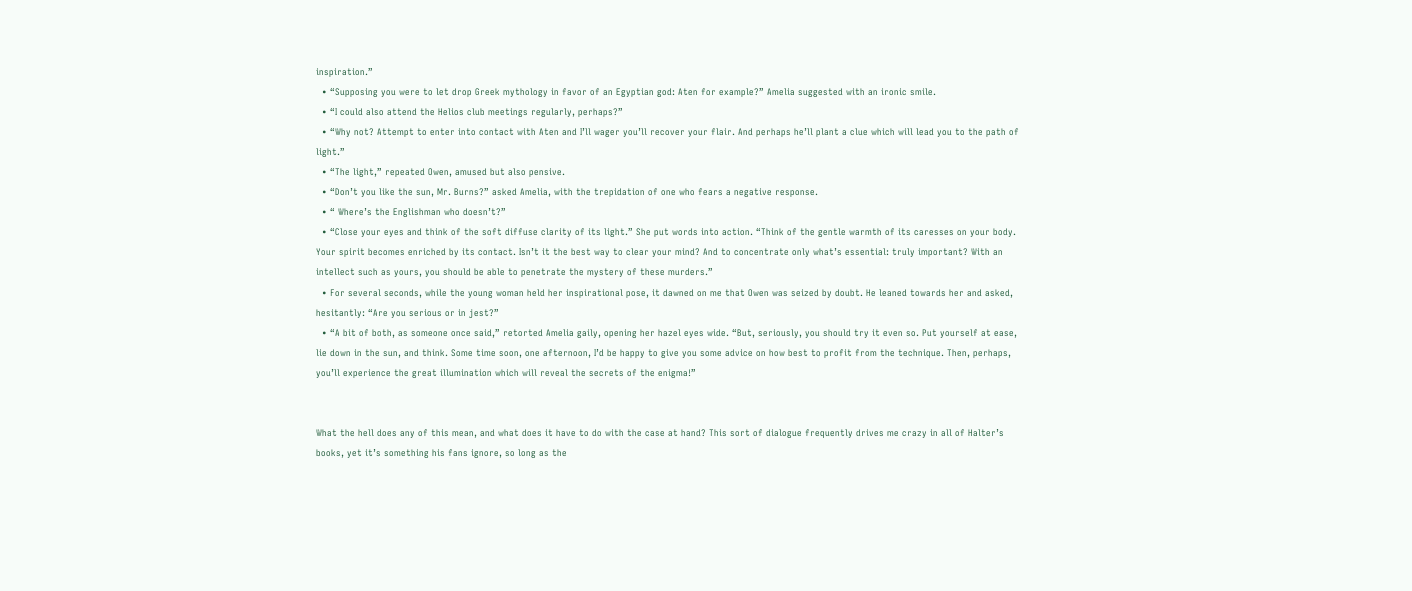inspiration.”
  • “Supposing you were to let drop Greek mythology in favor of an Egyptian god: Aten for example?” Amelia suggested with an ironic smile.
  • “I could also attend the Helios club meetings regularly, perhaps?”
  • “Why not? Attempt to enter into contact with Aten and I’ll wager you’ll recover your flair. And perhaps he’ll plant a clue which will lead you to the path of light.”
  • “The light,” repeated Owen, amused but also pensive.
  • “Don’t you like the sun, Mr. Burns?” asked Amelia, with the trepidation of one who fears a negative response.
  • “ Where’s the Englishman who doesn’t?”
  • “Close your eyes and think of the soft diffuse clarity of its light.” She put words into action. “Think of the gentle warmth of its caresses on your body. Your spirit becomes enriched by its contact. Isn’t it the best way to clear your mind? And to concentrate only what’s essential: truly important? With an intellect such as yours, you should be able to penetrate the mystery of these murders.”
  • For several seconds, while the young woman held her inspirational pose, it dawned on me that Owen was seized by doubt. He leaned towards her and asked, hesitantly: “Are you serious or in jest?”
  • “A bit of both, as someone once said,” retorted Amelia gaily, opening her hazel eyes wide. “But, seriously, you should try it even so. Put yourself at ease, lie down in the sun, and think. Some time soon, one afternoon, I’d be happy to give you some advice on how best to profit from the technique. Then, perhaps, you’ll experience the great illumination which will reveal the secrets of the enigma!”


What the hell does any of this mean, and what does it have to do with the case at hand? This sort of dialogue frequently drives me crazy in all of Halter’s books, yet it’s something his fans ignore, so long as the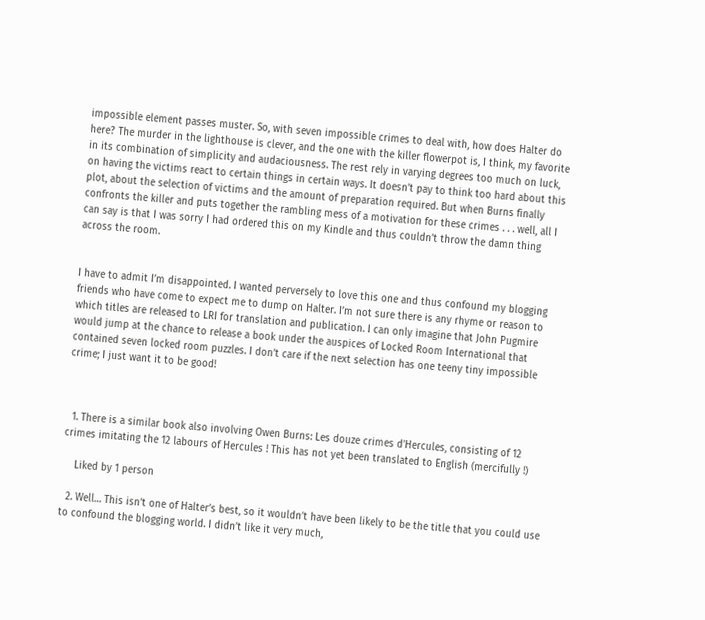impossible element passes muster. So, with seven impossible crimes to deal with, how does Halter do here? The murder in the lighthouse is clever, and the one with the killer flowerpot is, I think, my favorite in its combination of simplicity and audaciousness. The rest rely in varying degrees too much on luck, on having the victims react to certain things in certain ways. It doesn’t pay to think too hard about this plot, about the selection of victims and the amount of preparation required. But when Burns finally confronts the killer and puts together the rambling mess of a motivation for these crimes . . . well, all I can say is that I was sorry I had ordered this on my Kindle and thus couldn’t throw the damn thing across the room.


I have to admit I’m disappointed. I wanted perversely to love this one and thus confound my blogging friends who have come to expect me to dump on Halter. I’m not sure there is any rhyme or reason to which titles are released to LRI for translation and publication. I can only imagine that John Pugmire would jump at the chance to release a book under the auspices of Locked Room International that contained seven locked room puzzles. I don’t care if the next selection has one teeny tiny impossible crime; I just want it to be good!



  1. There is a similar book also involving Owen Burns: Les douze crimes d’Hercules, consisting of 12 crimes imitating the 12 labours of Hercules ! This has not yet been translated to English (mercifully !)

    Liked by 1 person

  2. Well… This isn’t one of Halter’s best, so it wouldn’t have been likely to be the title that you could use to confound the blogging world. I didn’t like it very much,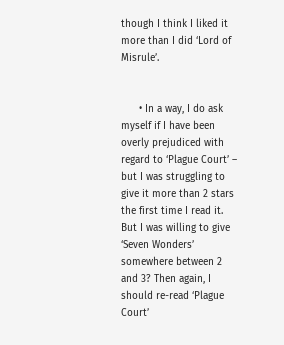though I think I liked it more than I did ‘Lord of Misrule’.


      • In a way, I do ask myself if I have been overly prejudiced with regard to ‘Plague Court’ – but I was struggling to give it more than 2 stars the first time I read it. But I was willing to give ‘Seven Wonders’ somewhere between 2 and 3? Then again, I should re-read ‘Plague Court’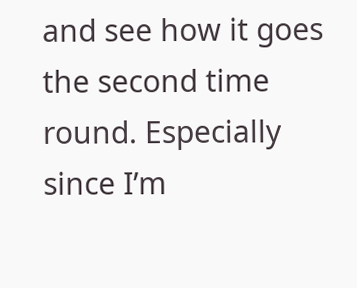and see how it goes the second time round. Especially since I’m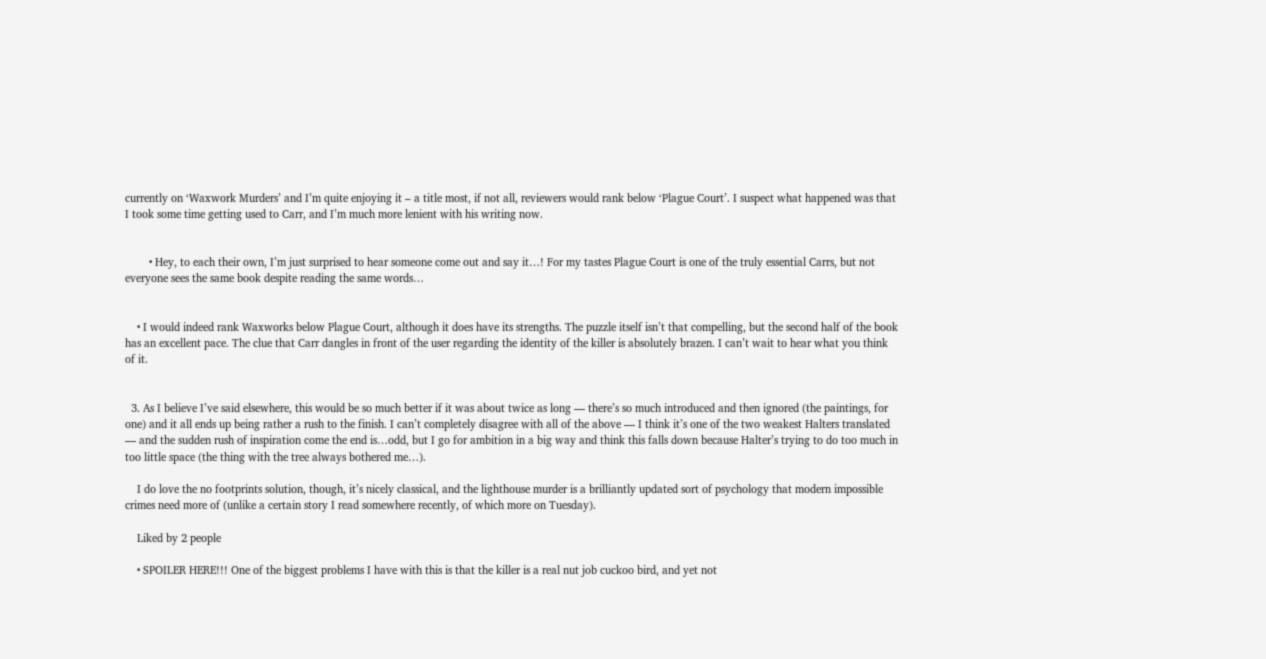currently on ‘Waxwork Murders’ and I’m quite enjoying it – a title most, if not all, reviewers would rank below ‘Plague Court’. I suspect what happened was that I took some time getting used to Carr, and I’m much more lenient with his writing now.


        • Hey, to each their own, I’m just surprised to hear someone come out and say it…! For my tastes Plague Court is one of the truly essential Carrs, but not everyone sees the same book despite reading the same words…


    • I would indeed rank Waxworks below Plague Court, although it does have its strengths. The puzzle itself isn’t that compelling, but the second half of the book has an excellent pace. The clue that Carr dangles in front of the user regarding the identity of the killer is absolutely brazen. I can’t wait to hear what you think of it.


  3. As I believe I’ve said elsewhere, this would be so much better if it was about twice as long — there’s so much introduced and then ignored (the paintings, for one) and it all ends up being rather a rush to the finish. I can’t completely disagree with all of the above — I think it’s one of the two weakest Halters translated — and the sudden rush of inspiration come the end is…odd, but I go for ambition in a big way and think this falls down because Halter’s trying to do too much in too little space (the thing with the tree always bothered me…).

    I do love the no footprints solution, though, it’s nicely classical, and the lighthouse murder is a brilliantly updated sort of psychology that modern impossible crimes need more of (unlike a certain story I read somewhere recently, of which more on Tuesday).

    Liked by 2 people

    • SPOILER HERE!!! One of the biggest problems I have with this is that the killer is a real nut job cuckoo bird, and yet not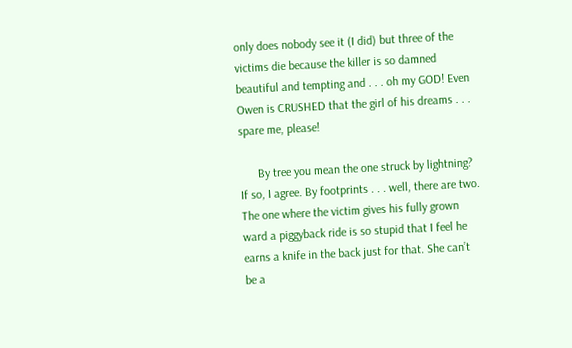only does nobody see it (I did) but three of the victims die because the killer is so damned beautiful and tempting and . . . oh my GOD! Even Owen is CRUSHED that the girl of his dreams . . . spare me, please!

      By tree you mean the one struck by lightning? If so, I agree. By footprints . . . well, there are two. The one where the victim gives his fully grown ward a piggyback ride is so stupid that I feel he earns a knife in the back just for that. She can’t be a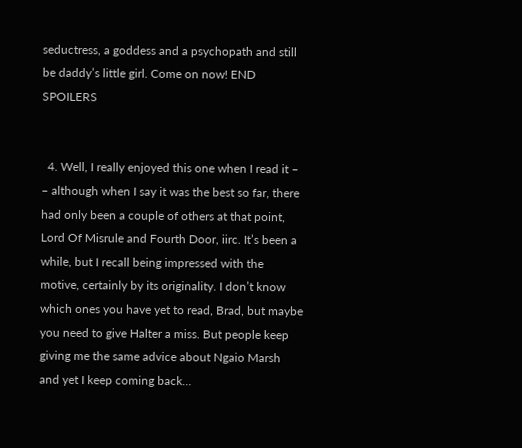seductress, a goddess and a psychopath and still be daddy’s little girl. Come on now! END SPOILERS


  4. Well, I really enjoyed this one when I read it – – although when I say it was the best so far, there had only been a couple of others at that point, Lord Of Misrule and Fourth Door, iirc. It’s been a while, but I recall being impressed with the motive, certainly by its originality. I don’t know which ones you have yet to read, Brad, but maybe you need to give Halter a miss. But people keep giving me the same advice about Ngaio Marsh and yet I keep coming back…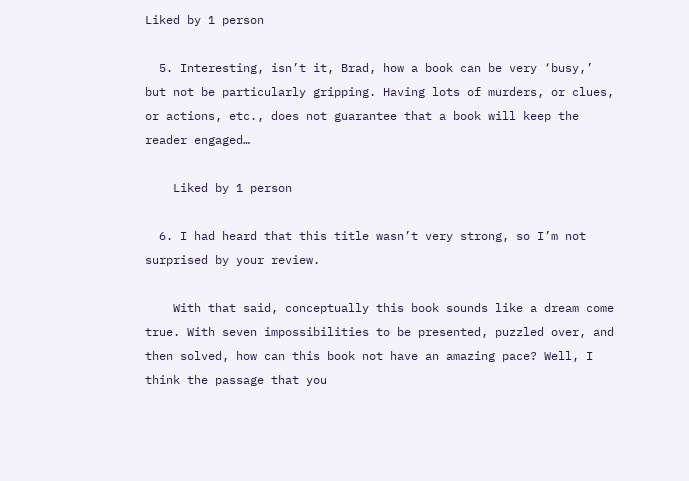Liked by 1 person

  5. Interesting, isn’t it, Brad, how a book can be very ‘busy,’ but not be particularly gripping. Having lots of murders, or clues, or actions, etc., does not guarantee that a book will keep the reader engaged…

    Liked by 1 person

  6. I had heard that this title wasn’t very strong, so I’m not surprised by your review.

    With that said, conceptually this book sounds like a dream come true. With seven impossibilities to be presented, puzzled over, and then solved, how can this book not have an amazing pace? Well, I think the passage that you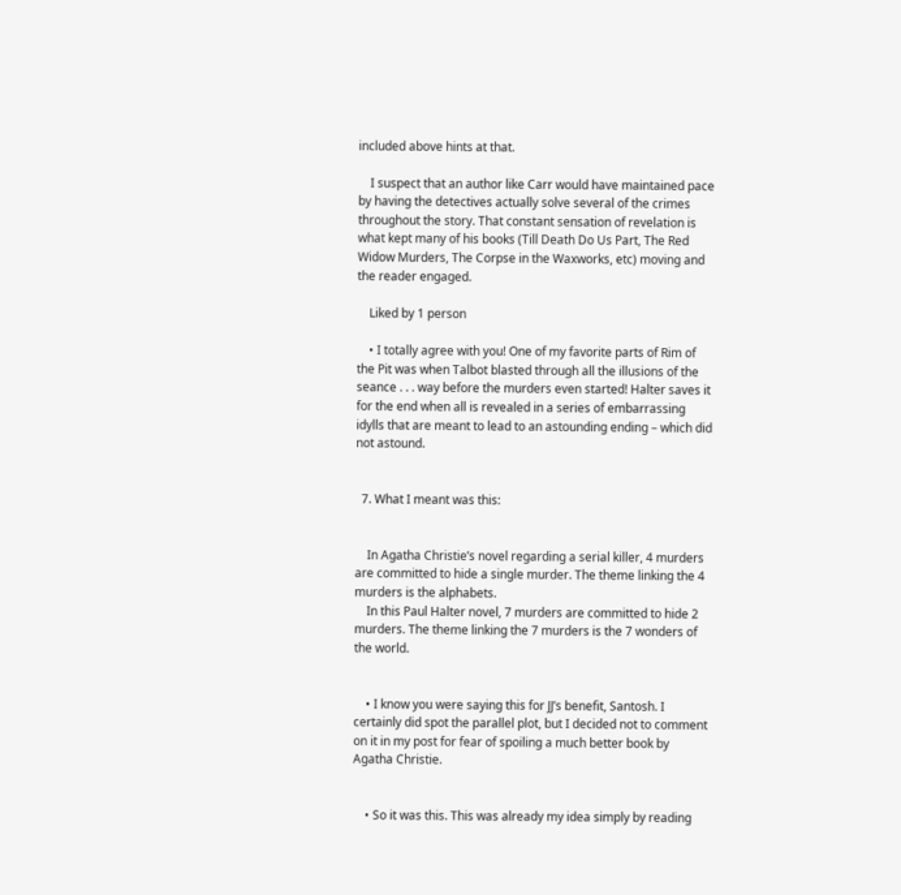included above hints at that.

    I suspect that an author like Carr would have maintained pace by having the detectives actually solve several of the crimes throughout the story. That constant sensation of revelation is what kept many of his books (Till Death Do Us Part, The Red Widow Murders, The Corpse in the Waxworks, etc) moving and the reader engaged.

    Liked by 1 person

    • I totally agree with you! One of my favorite parts of Rim of the Pit was when Talbot blasted through all the illusions of the seance . . . way before the murders even started! Halter saves it for the end when all is revealed in a series of embarrassing idylls that are meant to lead to an astounding ending – which did not astound.


  7. What I meant was this:


    In Agatha Christie’s novel regarding a serial killer, 4 murders are committed to hide a single murder. The theme linking the 4 murders is the alphabets.
    In this Paul Halter novel, 7 murders are committed to hide 2 murders. The theme linking the 7 murders is the 7 wonders of the world.


    • I know you were saying this for JJ’s benefit, Santosh. I certainly did spot the parallel plot, but I decided not to comment on it in my post for fear of spoiling a much better book by Agatha Christie.


    • So it was this. This was already my idea simply by reading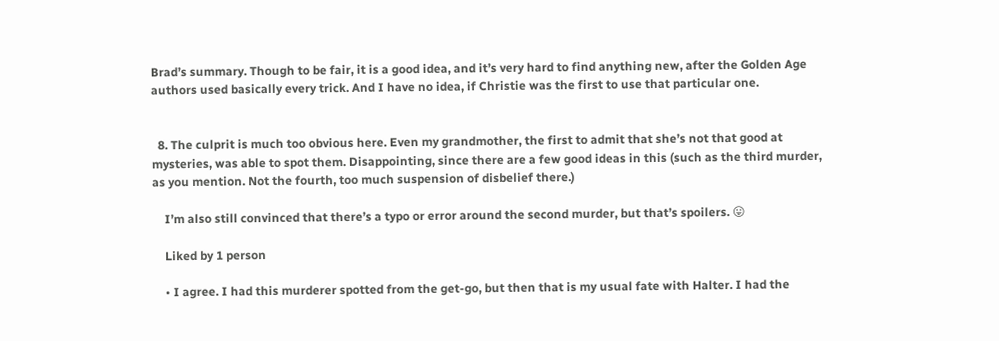Brad’s summary. Though to be fair, it is a good idea, and it’s very hard to find anything new, after the Golden Age authors used basically every trick. And I have no idea, if Christie was the first to use that particular one.


  8. The culprit is much too obvious here. Even my grandmother, the first to admit that she’s not that good at mysteries, was able to spot them. Disappointing, since there are a few good ideas in this (such as the third murder, as you mention. Not the fourth, too much suspension of disbelief there.)

    I’m also still convinced that there’s a typo or error around the second murder, but that’s spoilers. 😛

    Liked by 1 person

    • I agree. I had this murderer spotted from the get-go, but then that is my usual fate with Halter. I had the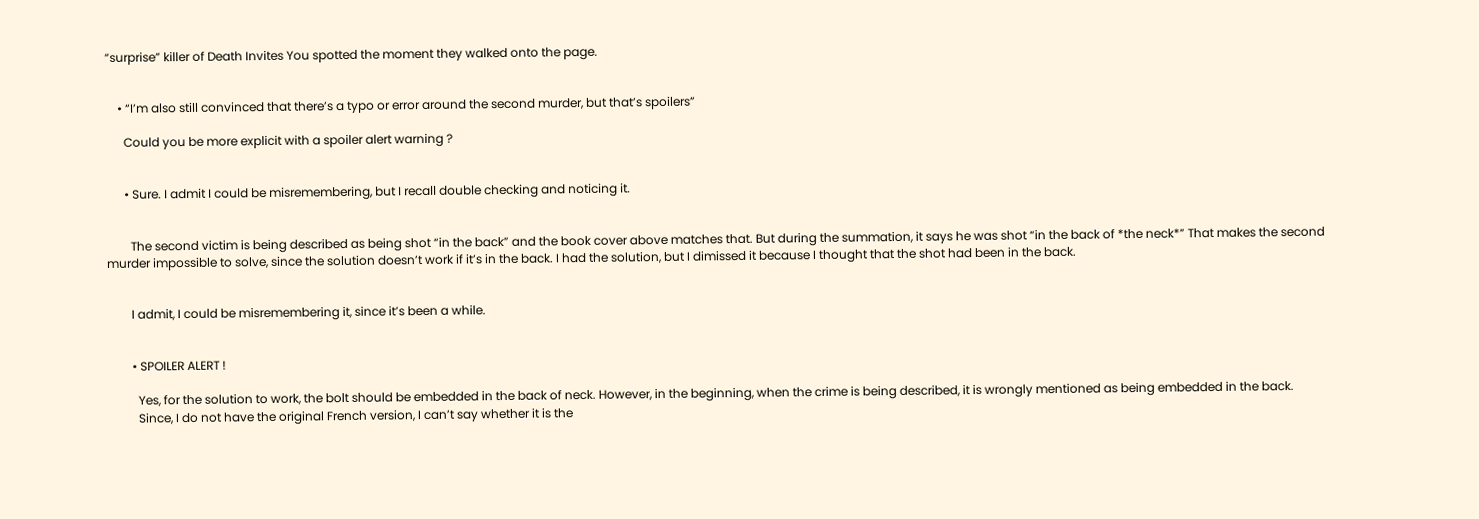“surprise” killer of Death Invites You spotted the moment they walked onto the page.


    • “I’m also still convinced that there’s a typo or error around the second murder, but that’s spoilers”

      Could you be more explicit with a spoiler alert warning ?


      • Sure. I admit I could be misremembering, but I recall double checking and noticing it.


        The second victim is being described as being shot “in the back” and the book cover above matches that. But during the summation, it says he was shot “in the back of *the neck*” That makes the second murder impossible to solve, since the solution doesn’t work if it’s in the back. I had the solution, but I dimissed it because I thought that the shot had been in the back.


        I admit, I could be misremembering it, since it’s been a while.


        • SPOILER ALERT !

          Yes, for the solution to work, the bolt should be embedded in the back of neck. However, in the beginning, when the crime is being described, it is wrongly mentioned as being embedded in the back.
          Since, I do not have the original French version, I can’t say whether it is the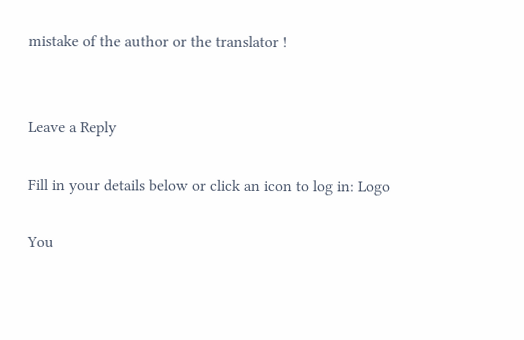mistake of the author or the translator !


Leave a Reply

Fill in your details below or click an icon to log in: Logo

You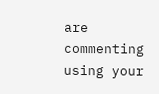are commenting using your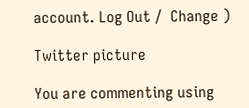account. Log Out /  Change )

Twitter picture

You are commenting using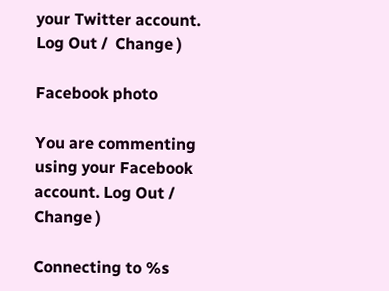your Twitter account. Log Out /  Change )

Facebook photo

You are commenting using your Facebook account. Log Out /  Change )

Connecting to %s